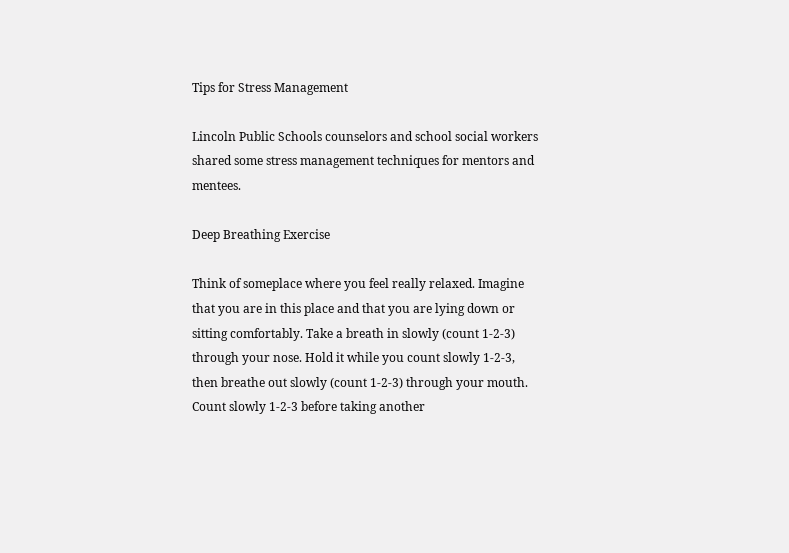Tips for Stress Management

Lincoln Public Schools counselors and school social workers shared some stress management techniques for mentors and mentees.

Deep Breathing Exercise

Think of someplace where you feel really relaxed. Imagine that you are in this place and that you are lying down or sitting comfortably. Take a breath in slowly (count 1-2-3) through your nose. Hold it while you count slowly 1-2-3, then breathe out slowly (count 1-2-3) through your mouth. Count slowly 1-2-3 before taking another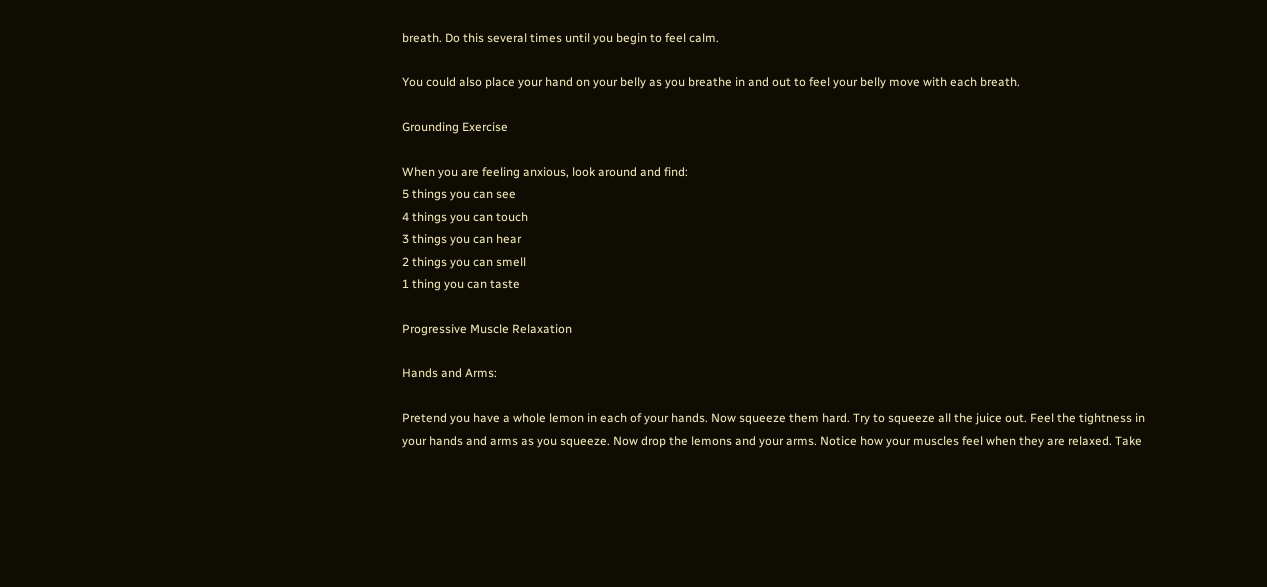breath. Do this several times until you begin to feel calm.

You could also place your hand on your belly as you breathe in and out to feel your belly move with each breath.

Grounding Exercise

When you are feeling anxious, look around and find:
5 things you can see
4 things you can touch
3 things you can hear
2 things you can smell
1 thing you can taste

Progressive Muscle Relaxation

Hands and Arms:

Pretend you have a whole lemon in each of your hands. Now squeeze them hard. Try to squeeze all the juice out. Feel the tightness in your hands and arms as you squeeze. Now drop the lemons and your arms. Notice how your muscles feel when they are relaxed. Take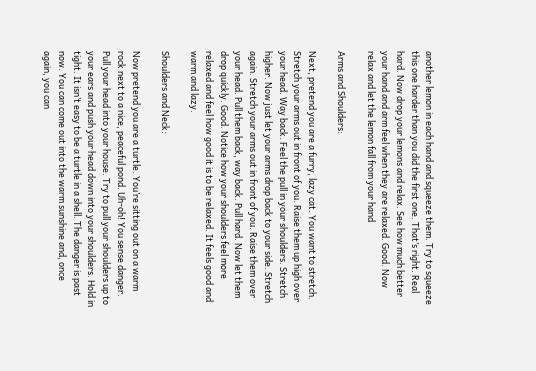another lemon in each hand and squeeze them. Try to squeeze this one harder than you did the first one. That’s right. Real hard. Now drop your lemons and relax. See how much better your hand and arm feel when they are relaxed. Good. Now relax and let the lemon fall from your hand

Arms and Shoulders:

Next, pretend you are a furry, lazy cat. You want to stretch. Stretch your arms out in front of you. Raise them up high over your head. Way back. Feel the pull in your shoulders. Stretch higher. Now just let your arms drop back to your side. Stretch again. Stretch your arms out in front of you. Raise them over your head. Pull them back, way back. Pull hard. Now let them drop quickly. Good. Notice how your shoulders feel more relaxed and feel how good it is to be relaxed. It feels good and warm and lazy.

Shoulders and Neck:

Now pretend you are a turtle. You’re sitting out on a warm rock next to a nice, peaceful pond. Uh-oh! You sense danger. Pull your head into your house. Try to pull your shoulders up to your ears and push your head down into your shoulders. Hold in tight. It isn’t easy to be a turtle in a shell. The danger is past now. You can come out into the warm sunshine and, once again, you can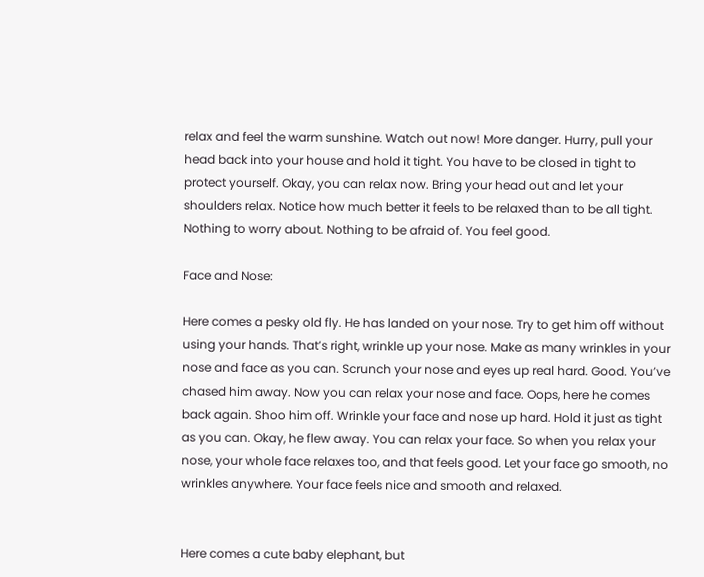relax and feel the warm sunshine. Watch out now! More danger. Hurry, pull your head back into your house and hold it tight. You have to be closed in tight to protect yourself. Okay, you can relax now. Bring your head out and let your shoulders relax. Notice how much better it feels to be relaxed than to be all tight. Nothing to worry about. Nothing to be afraid of. You feel good.

Face and Nose:

Here comes a pesky old fly. He has landed on your nose. Try to get him off without using your hands. That’s right, wrinkle up your nose. Make as many wrinkles in your nose and face as you can. Scrunch your nose and eyes up real hard. Good. You’ve chased him away. Now you can relax your nose and face. Oops, here he comes back again. Shoo him off. Wrinkle your face and nose up hard. Hold it just as tight as you can. Okay, he flew away. You can relax your face. So when you relax your nose, your whole face relaxes too, and that feels good. Let your face go smooth, no wrinkles anywhere. Your face feels nice and smooth and relaxed.


Here comes a cute baby elephant, but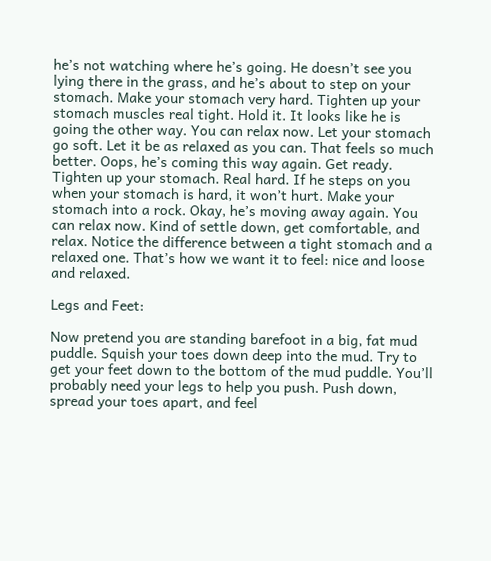he’s not watching where he’s going. He doesn’t see you lying there in the grass, and he’s about to step on your stomach. Make your stomach very hard. Tighten up your stomach muscles real tight. Hold it. It looks like he is going the other way. You can relax now. Let your stomach go soft. Let it be as relaxed as you can. That feels so much better. Oops, he’s coming this way again. Get ready. Tighten up your stomach. Real hard. If he steps on you when your stomach is hard, it won’t hurt. Make your stomach into a rock. Okay, he’s moving away again. You can relax now. Kind of settle down, get comfortable, and relax. Notice the difference between a tight stomach and a relaxed one. That’s how we want it to feel: nice and loose and relaxed.

Legs and Feet:

Now pretend you are standing barefoot in a big, fat mud puddle. Squish your toes down deep into the mud. Try to get your feet down to the bottom of the mud puddle. You’ll probably need your legs to help you push. Push down, spread your toes apart, and feel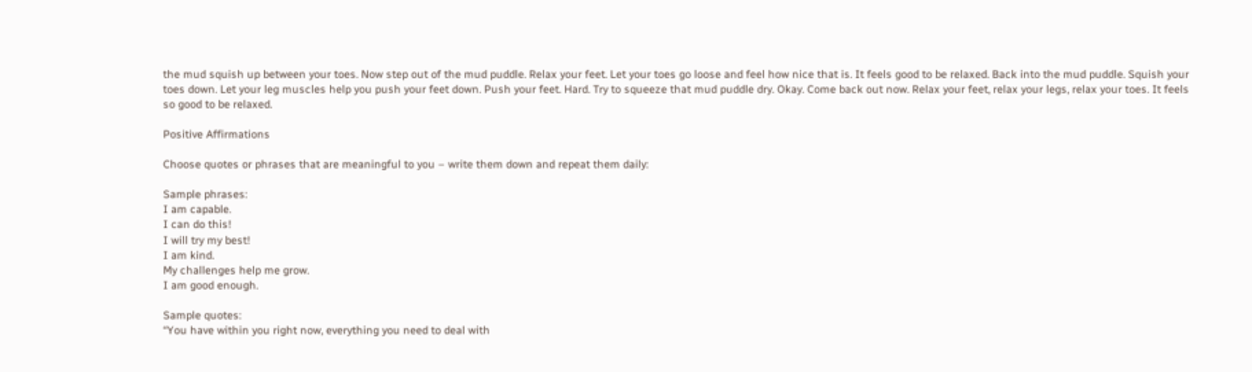the mud squish up between your toes. Now step out of the mud puddle. Relax your feet. Let your toes go loose and feel how nice that is. It feels good to be relaxed. Back into the mud puddle. Squish your toes down. Let your leg muscles help you push your feet down. Push your feet. Hard. Try to squeeze that mud puddle dry. Okay. Come back out now. Relax your feet, relax your legs, relax your toes. It feels so good to be relaxed.

Positive Affirmations

Choose quotes or phrases that are meaningful to you – write them down and repeat them daily:

Sample phrases:
I am capable.
I can do this!
I will try my best!
I am kind.
My challenges help me grow.
I am good enough.

Sample quotes:
“You have within you right now, everything you need to deal with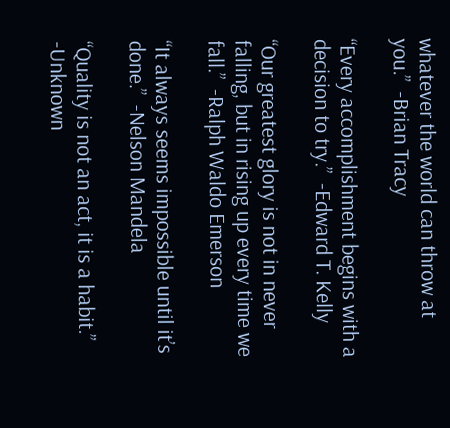whatever the world can throw at you.”  -Brian Tracy

“Every accomplishment begins with a decision to try.”  -Edward T. Kelly

“Our greatest glory is not in never falling, but in rising up every time we fall.”  -Ralph Waldo Emerson

“It always seems impossible until it’s done.”  -Nelson Mandela

“Quality is not an act, it is a habit.” -Unknown